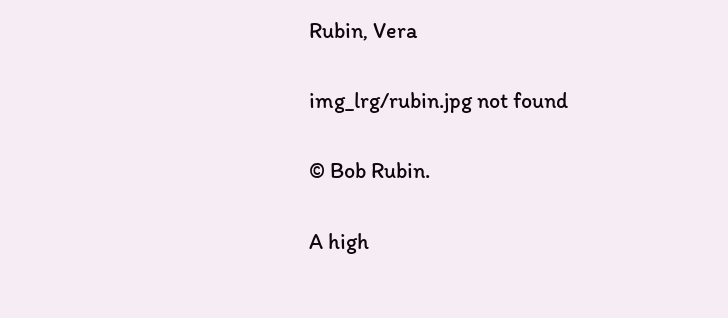Rubin, Vera

img_lrg/rubin.jpg not found

© Bob Rubin.

A high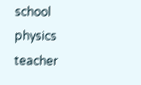school physics teacher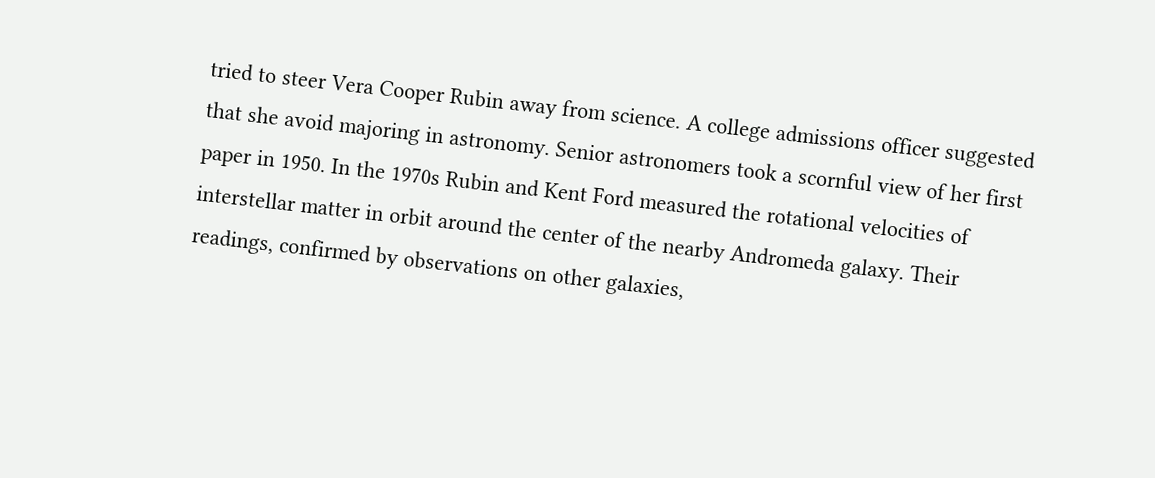tried to steer Vera Cooper Rubin away from science. A college admissions officer suggested that she avoid majoring in astronomy. Senior astronomers took a scornful view of her first paper in 1950. In the 1970s Rubin and Kent Ford measured the rotational velocities of interstellar matter in orbit around the center of the nearby Andromeda galaxy. Their readings, confirmed by observations on other galaxies,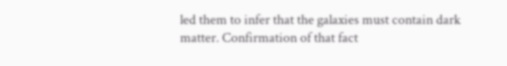led them to infer that the galaxies must contain dark matter. Confirmation of that fact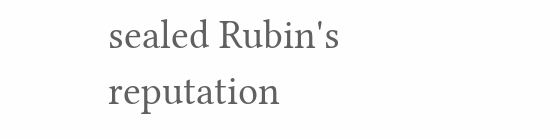sealed Rubin's reputation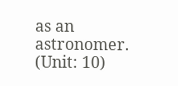as an astronomer. (Unit: 10)